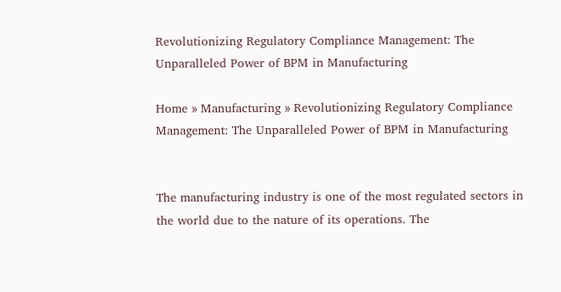Revolutionizing Regulatory Compliance Management: The Unparalleled Power of BPM in Manufacturing

Home » Manufacturing » Revolutionizing Regulatory Compliance Management: The Unparalleled Power of BPM in Manufacturing


The manufacturing industry is one of the most regulated sectors in the world due to the nature of its operations. The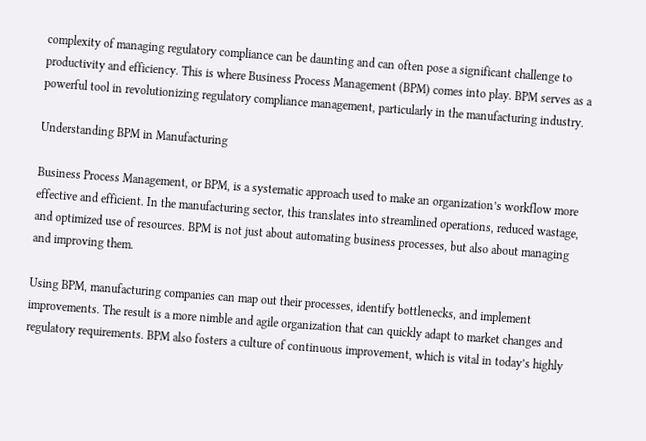complexity of managing regulatory compliance can be daunting and can often pose a significant challenge to productivity and efficiency. This is where Business Process Management (BPM) comes into play. BPM serves as a powerful tool in revolutionizing regulatory compliance management, particularly in the manufacturing industry.

Understanding BPM in Manufacturing

Business Process Management, or BPM, is a systematic approach used to make an organization’s workflow more effective and efficient. In the manufacturing sector, this translates into streamlined operations, reduced wastage, and optimized use of resources. BPM is not just about automating business processes, but also about managing and improving them.

Using BPM, manufacturing companies can map out their processes, identify bottlenecks, and implement improvements. The result is a more nimble and agile organization that can quickly adapt to market changes and regulatory requirements. BPM also fosters a culture of continuous improvement, which is vital in today’s highly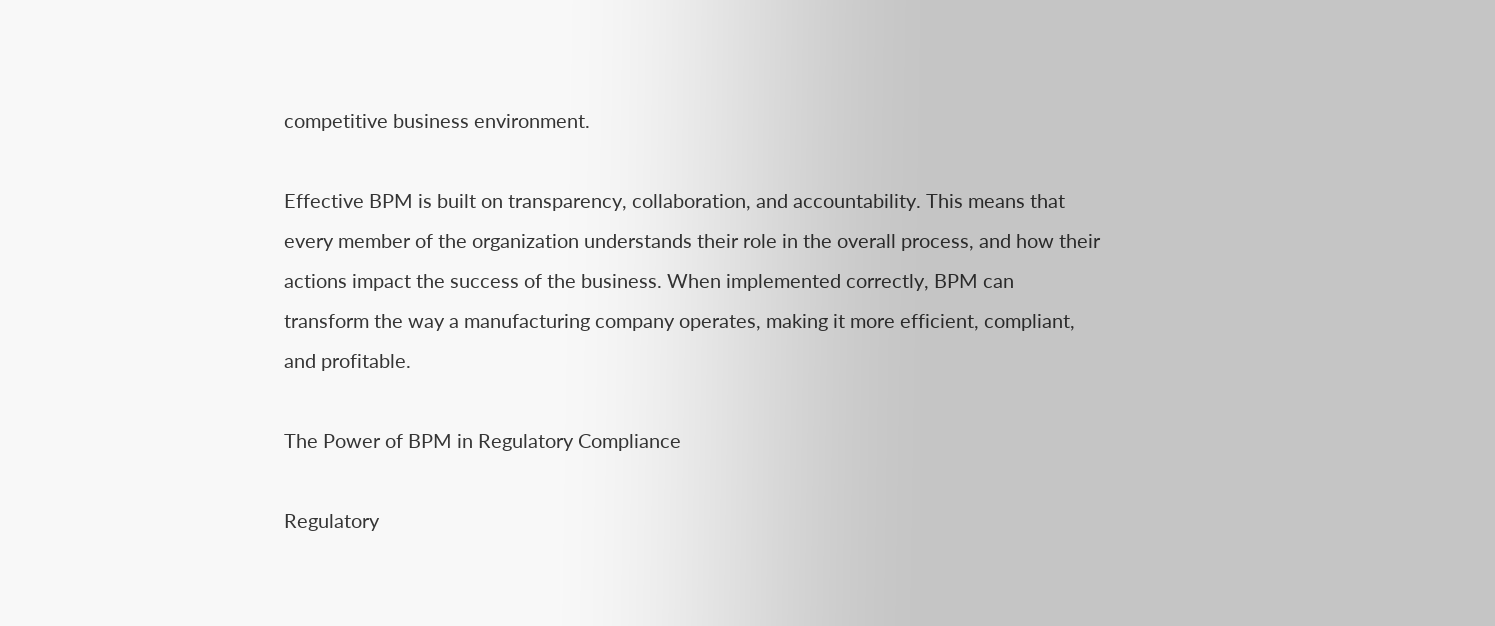competitive business environment.

Effective BPM is built on transparency, collaboration, and accountability. This means that every member of the organization understands their role in the overall process, and how their actions impact the success of the business. When implemented correctly, BPM can transform the way a manufacturing company operates, making it more efficient, compliant, and profitable.

The Power of BPM in Regulatory Compliance

Regulatory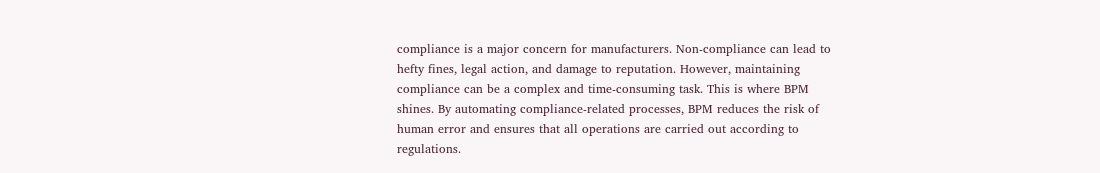compliance is a major concern for manufacturers. Non-compliance can lead to hefty fines, legal action, and damage to reputation. However, maintaining compliance can be a complex and time-consuming task. This is where BPM shines. By automating compliance-related processes, BPM reduces the risk of human error and ensures that all operations are carried out according to regulations.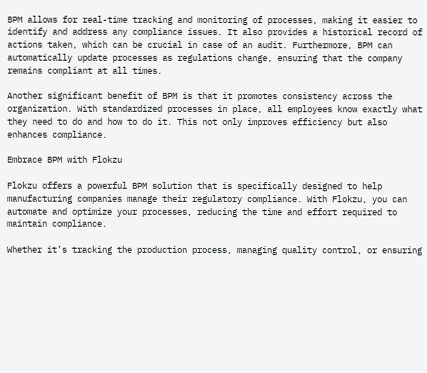BPM allows for real-time tracking and monitoring of processes, making it easier to identify and address any compliance issues. It also provides a historical record of actions taken, which can be crucial in case of an audit. Furthermore, BPM can automatically update processes as regulations change, ensuring that the company remains compliant at all times.

Another significant benefit of BPM is that it promotes consistency across the organization. With standardized processes in place, all employees know exactly what they need to do and how to do it. This not only improves efficiency but also enhances compliance.

Embrace BPM with Flokzu

Flokzu offers a powerful BPM solution that is specifically designed to help manufacturing companies manage their regulatory compliance. With Flokzu, you can automate and optimize your processes, reducing the time and effort required to maintain compliance.

Whether it’s tracking the production process, managing quality control, or ensuring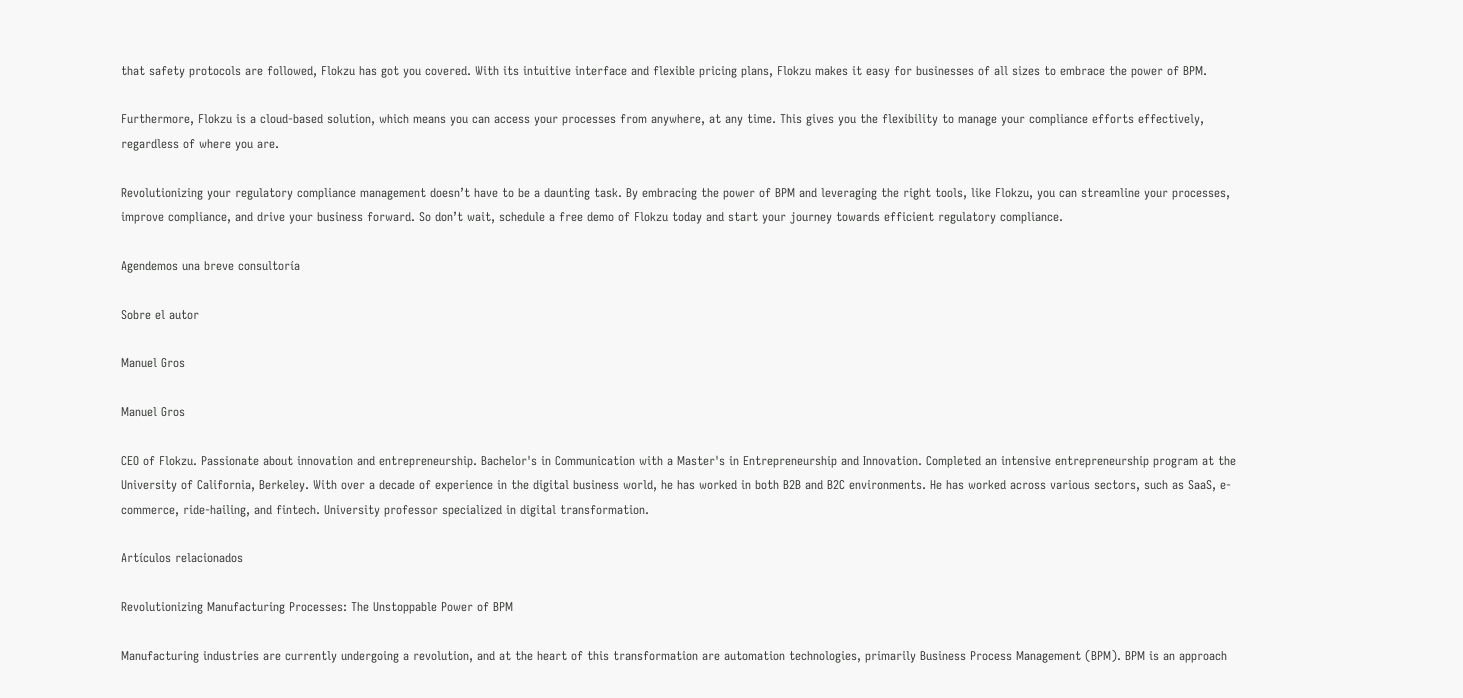that safety protocols are followed, Flokzu has got you covered. With its intuitive interface and flexible pricing plans, Flokzu makes it easy for businesses of all sizes to embrace the power of BPM.

Furthermore, Flokzu is a cloud-based solution, which means you can access your processes from anywhere, at any time. This gives you the flexibility to manage your compliance efforts effectively, regardless of where you are.

Revolutionizing your regulatory compliance management doesn’t have to be a daunting task. By embracing the power of BPM and leveraging the right tools, like Flokzu, you can streamline your processes, improve compliance, and drive your business forward. So don’t wait, schedule a free demo of Flokzu today and start your journey towards efficient regulatory compliance.

Agendemos una breve consultoría

Sobre el autor

Manuel Gros

Manuel Gros

CEO of Flokzu. Passionate about innovation and entrepreneurship. Bachelor's in Communication with a Master's in Entrepreneurship and Innovation. Completed an intensive entrepreneurship program at the University of California, Berkeley. With over a decade of experience in the digital business world, he has worked in both B2B and B2C environments. He has worked across various sectors, such as SaaS, e-commerce, ride-hailing, and fintech. University professor specialized in digital transformation.

Artículos relacionados

Revolutionizing Manufacturing Processes: The Unstoppable Power of BPM

Manufacturing industries are currently undergoing a revolution, and at the heart of this transformation are automation technologies, primarily Business Process Management (BPM). BPM is an approach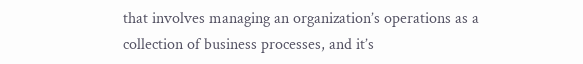that involves managing an organization’s operations as a collection of business processes, and it’s